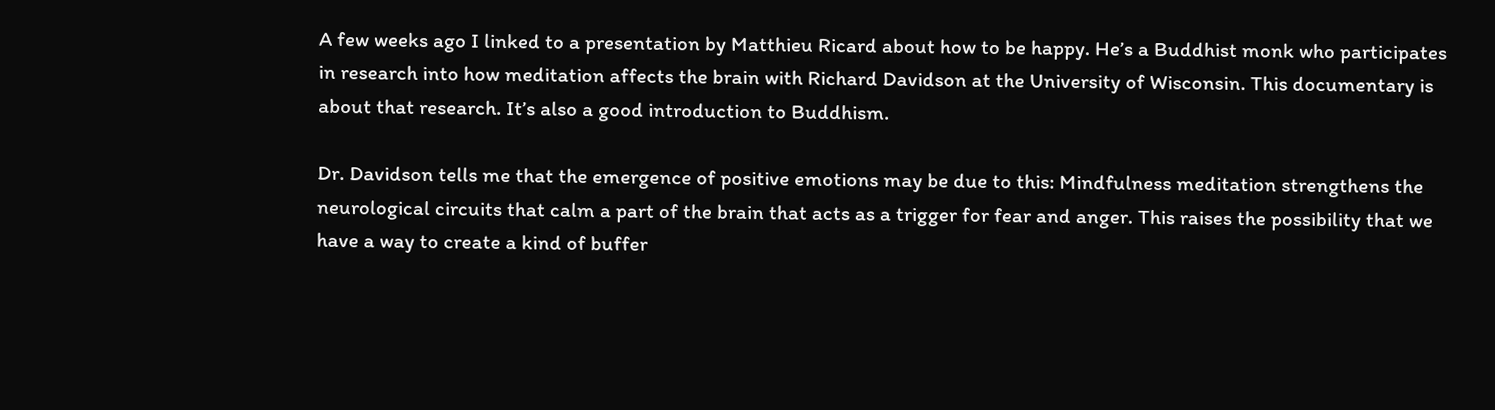A few weeks ago I linked to a presentation by Matthieu Ricard about how to be happy. He’s a Buddhist monk who participates in research into how meditation affects the brain with Richard Davidson at the University of Wisconsin. This documentary is about that research. It’s also a good introduction to Buddhism.

Dr. Davidson tells me that the emergence of positive emotions may be due to this: Mindfulness meditation strengthens the neurological circuits that calm a part of the brain that acts as a trigger for fear and anger. This raises the possibility that we have a way to create a kind of buffer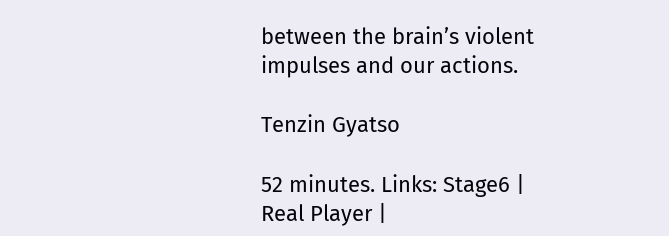between the brain’s violent impulses and our actions.

Tenzin Gyatso

52 minutes. Links: Stage6 | Real Player |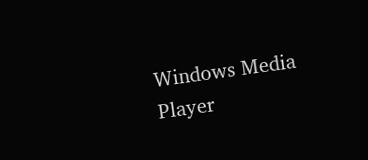Windows Media Player